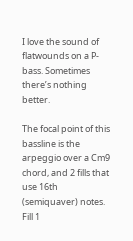I love the sound of flatwounds on a P-bass. Sometimes there’s nothing better.

The focal point of this bassline is the arpeggio over a Cm9 chord, and 2 fills that use 16th (semiquaver) notes. Fill 1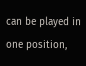can be played in one position,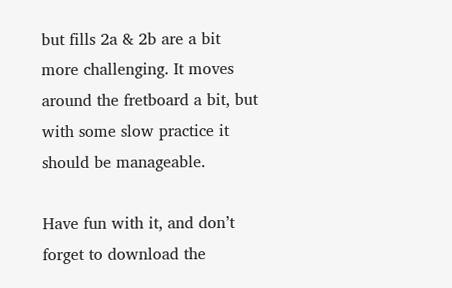but fills 2a & 2b are a bit more challenging. It moves around the fretboard a bit, but with some slow practice it should be manageable.

Have fun with it, and don’t forget to download the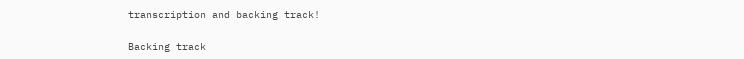transcription and backing track!

Backing track